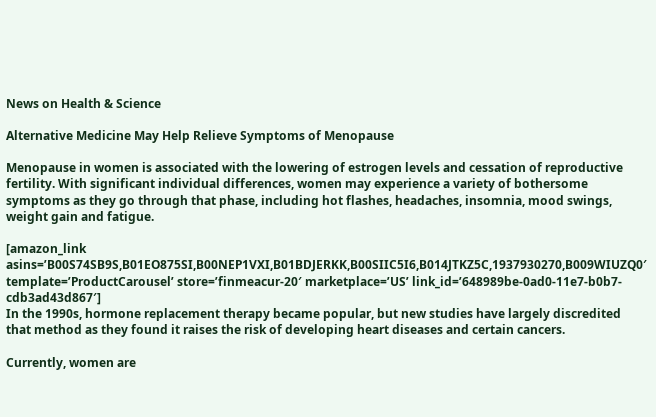News on Health & Science

Alternative Medicine May Help Relieve Symptoms of Menopause

Menopause in women is associated with the lowering of estrogen levels and cessation of reproductive fertility. With significant individual differences, women may experience a variety of bothersome symptoms as they go through that phase, including hot flashes, headaches, insomnia, mood swings, weight gain and fatigue.

[amazon_link asins=’B00S74SB9S,B01EO875SI,B00NEP1VXI,B01BDJERKK,B00SIIC5I6,B014JTKZ5C,1937930270,B009WIUZQ0′ template=’ProductCarousel’ store=’finmeacur-20′ marketplace=’US’ link_id=’648989be-0ad0-11e7-b0b7-cdb3ad43d867′]
In the 1990s, hormone replacement therapy became popular, but new studies have largely discredited that method as they found it raises the risk of developing heart diseases and certain cancers.

Currently, women are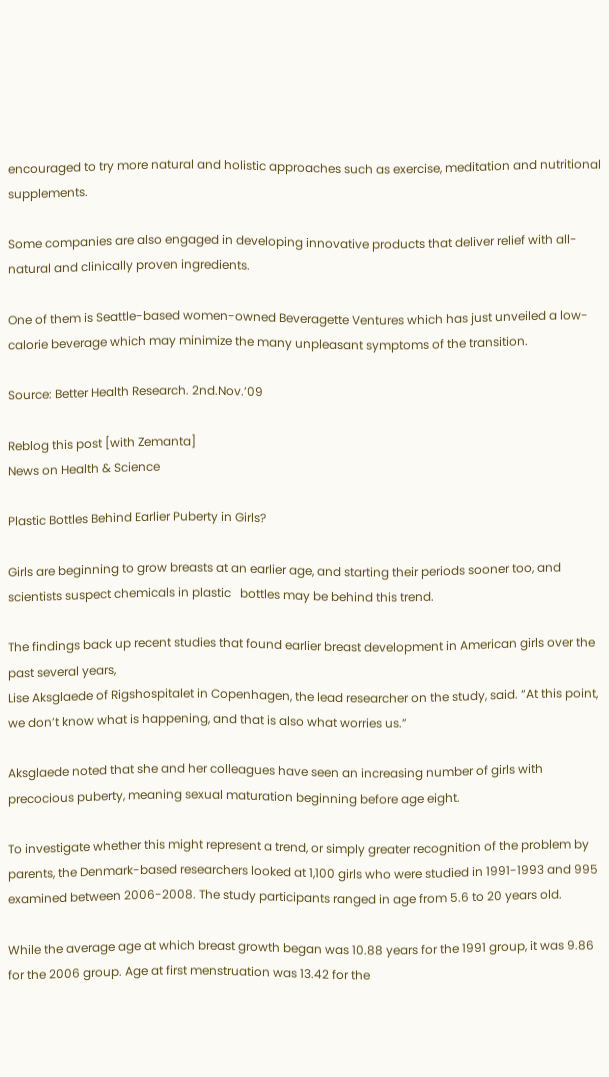encouraged to try more natural and holistic approaches such as exercise, meditation and nutritional supplements.

Some companies are also engaged in developing innovative products that deliver relief with all-natural and clinically proven ingredients.

One of them is Seattle-based women-owned Beveragette Ventures which has just unveiled a low-calorie beverage which may minimize the many unpleasant symptoms of the transition.

Source: Better Health Research. 2nd.Nov.’09

Reblog this post [with Zemanta]
News on Health & Science

Plastic Bottles Behind Earlier Puberty in Girls?

Girls are beginning to grow breasts at an earlier age, and starting their periods sooner too, and scientists suspect chemicals in plastic   bottles may be behind this trend.

The findings back up recent studies that found earlier breast development in American girls over the past several years,
Lise Aksglaede of Rigshospitalet in Copenhagen, the lead researcher on the study, said. “At this point, we don’t know what is happening, and that is also what worries us.”

Aksglaede noted that she and her colleagues have seen an increasing number of girls with precocious puberty, meaning sexual maturation beginning before age eight.

To investigate whether this might represent a trend, or simply greater recognition of the problem by parents, the Denmark-based researchers looked at 1,100 girls who were studied in 1991-1993 and 995 examined between 2006-2008. The study participants ranged in age from 5.6 to 20 years old.

While the average age at which breast growth began was 10.88 years for the 1991 group, it was 9.86 for the 2006 group. Age at first menstruation was 13.42 for the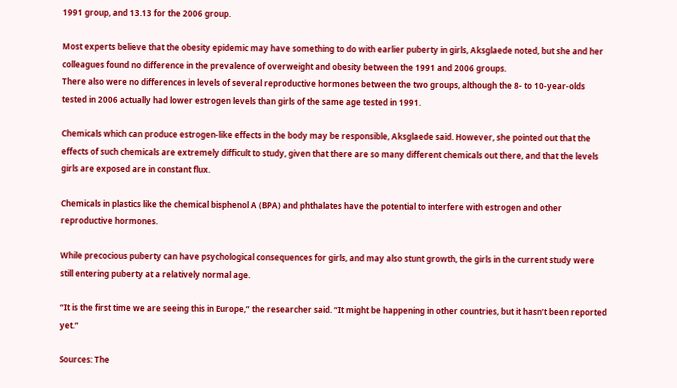1991 group, and 13.13 for the 2006 group.

Most experts believe that the obesity epidemic may have something to do with earlier puberty in girls, Aksglaede noted, but she and her colleagues found no difference in the prevalence of overweight and obesity between the 1991 and 2006 groups.
There also were no differences in levels of several reproductive hormones between the two groups, although the 8- to 10-year-olds tested in 2006 actually had lower estrogen levels than girls of the same age tested in 1991.

Chemicals which can produce estrogen-like effects in the body may be responsible, Aksglaede said. However, she pointed out that the effects of such chemicals are extremely difficult to study, given that there are so many different chemicals out there, and that the levels girls are exposed are in constant flux.

Chemicals in plastics like the chemical bisphenol A (BPA) and phthalates have the potential to interfere with estrogen and other reproductive hormones.

While precocious puberty can have psychological consequences for girls, and may also stunt growth, the girls in the current study were still entering puberty at a relatively normal age.

“It is the first time we are seeing this in Europe,” the researcher said. “It might be happening in other countries, but it hasn’t been reported yet.”

Sources: The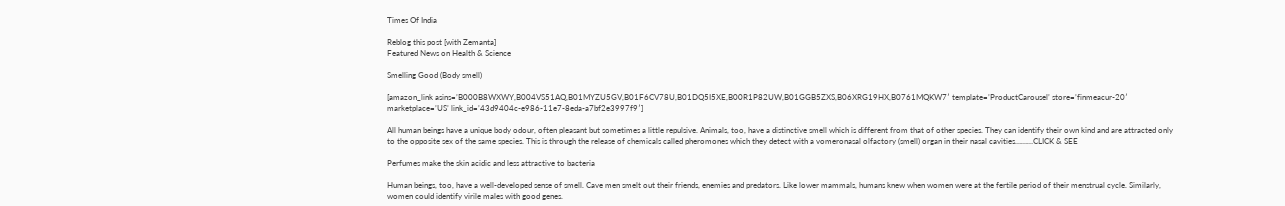Times Of India

Reblog this post [with Zemanta]
Featured News on Health & Science

Smelling Good (Body smell)

[amazon_link asins=’B000B8WXWY,B004VS51AQ,B01MYZU5GV,B01F6CV78U,B01DQ5I5XE,B00R1P82UW,B01GGB5ZXS,B06XRG19HX,B0761MQKW7′ template=’ProductCarousel’ store=’finmeacur-20′ marketplace=’US’ link_id=’43d9404c-e986-11e7-8eda-a7bf2e3997f9′]

All human beings have a unique body odour, often pleasant but sometimes a little repulsive. Animals, too, have a distinctive smell which is different from that of other species. They can identify their own kind and are attracted only to the opposite sex of the same species. This is through the release of chemicals called pheromones which they detect with a vomeronasal olfactory (smell) organ in their nasal cavities………CLICK & SEE

Perfumes make the skin acidic and less attractive to bacteria

Human beings, too, have a well-developed sense of smell. Cave men smelt out their friends, enemies and predators. Like lower mammals, humans knew when women were at the fertile period of their menstrual cycle. Similarly, women could identify virile males with good genes.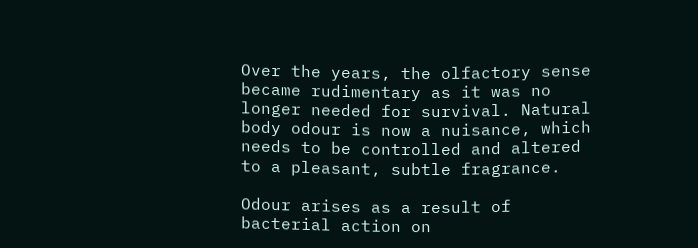Over the years, the olfactory sense became rudimentary as it was no longer needed for survival. Natural body odour is now a nuisance, which needs to be controlled and altered to a pleasant, subtle fragrance.

Odour arises as a result of bacterial action on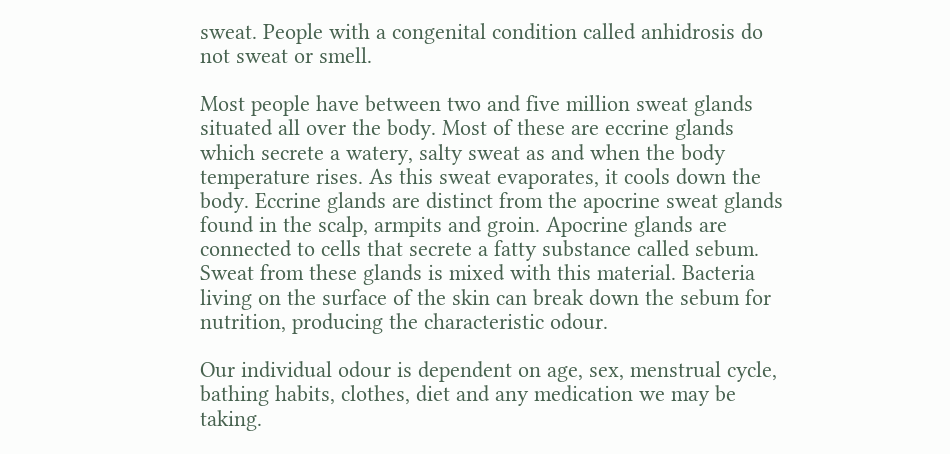sweat. People with a congenital condition called anhidrosis do not sweat or smell.

Most people have between two and five million sweat glands situated all over the body. Most of these are eccrine glands which secrete a watery, salty sweat as and when the body temperature rises. As this sweat evaporates, it cools down the body. Eccrine glands are distinct from the apocrine sweat glands found in the scalp, armpits and groin. Apocrine glands are connected to cells that secrete a fatty substance called sebum. Sweat from these glands is mixed with this material. Bacteria living on the surface of the skin can break down the sebum for nutrition, producing the characteristic odour.

Our individual odour is dependent on age, sex, menstrual cycle, bathing habits, clothes, diet and any medication we may be taking.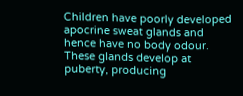Children have poorly developed apocrine sweat glands and hence have no body odour. These glands develop at puberty, producing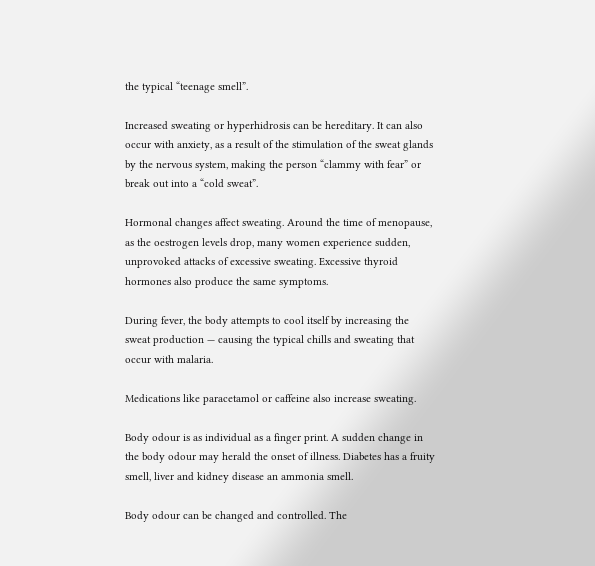the typical “teenage smell”.

Increased sweating or hyperhidrosis can be hereditary. It can also occur with anxiety, as a result of the stimulation of the sweat glands by the nervous system, making the person “clammy with fear” or break out into a “cold sweat”.

Hormonal changes affect sweating. Around the time of menopause, as the oestrogen levels drop, many women experience sudden, unprovoked attacks of excessive sweating. Excessive thyroid hormones also produce the same symptoms.

During fever, the body attempts to cool itself by increasing the sweat production — causing the typical chills and sweating that occur with malaria.

Medications like paracetamol or caffeine also increase sweating.

Body odour is as individual as a finger print. A sudden change in the body odour may herald the onset of illness. Diabetes has a fruity smell, liver and kidney disease an ammonia smell.

Body odour can be changed and controlled. The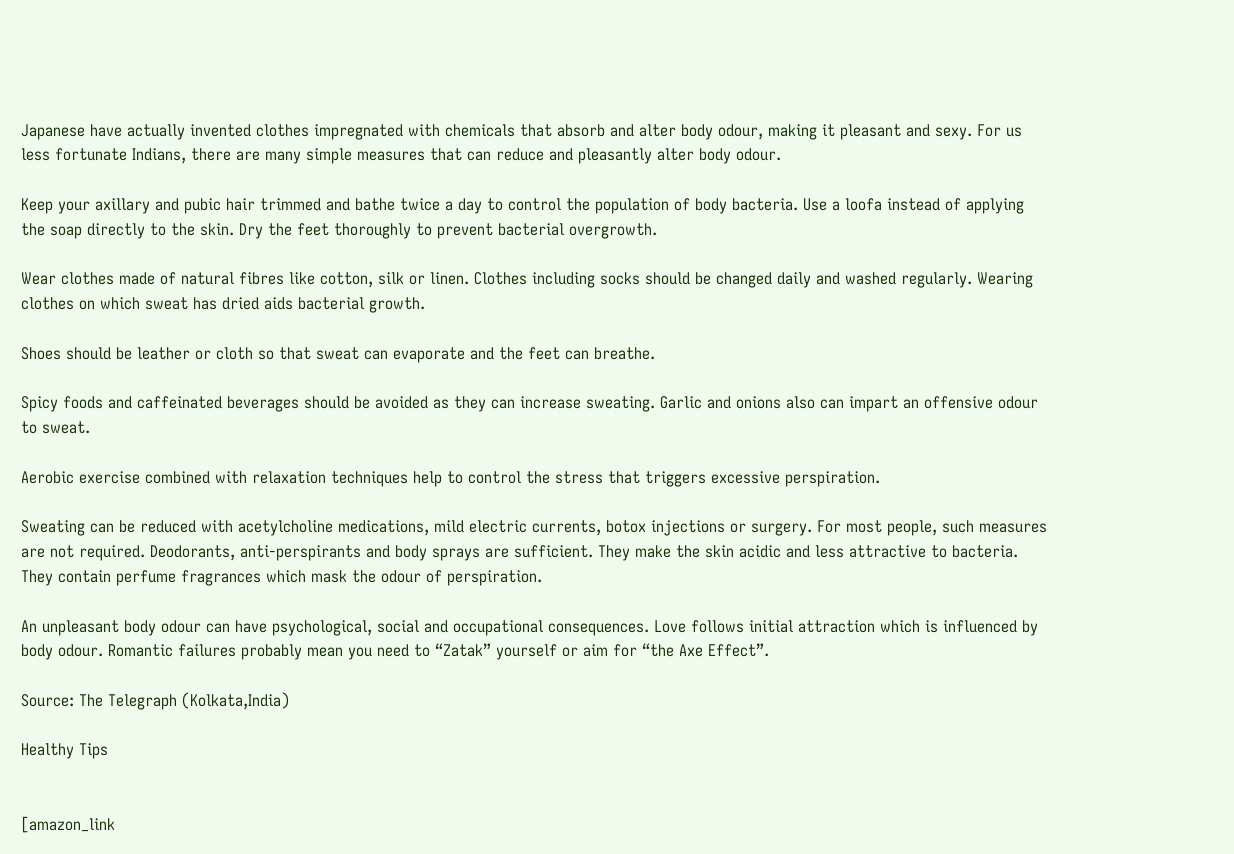Japanese have actually invented clothes impregnated with chemicals that absorb and alter body odour, making it pleasant and sexy. For us less fortunate Indians, there are many simple measures that can reduce and pleasantly alter body odour.

Keep your axillary and pubic hair trimmed and bathe twice a day to control the population of body bacteria. Use a loofa instead of applying the soap directly to the skin. Dry the feet thoroughly to prevent bacterial overgrowth.

Wear clothes made of natural fibres like cotton, silk or linen. Clothes including socks should be changed daily and washed regularly. Wearing clothes on which sweat has dried aids bacterial growth.

Shoes should be leather or cloth so that sweat can evaporate and the feet can breathe.

Spicy foods and caffeinated beverages should be avoided as they can increase sweating. Garlic and onions also can impart an offensive odour to sweat.

Aerobic exercise combined with relaxation techniques help to control the stress that triggers excessive perspiration.

Sweating can be reduced with acetylcholine medications, mild electric currents, botox injections or surgery. For most people, such measures are not required. Deodorants, anti-perspirants and body sprays are sufficient. They make the skin acidic and less attractive to bacteria. They contain perfume fragrances which mask the odour of perspiration.

An unpleasant body odour can have psychological, social and occupational consequences. Love follows initial attraction which is influenced by body odour. Romantic failures probably mean you need to “Zatak” yourself or aim for “the Axe Effect”.

Source: The Telegraph (Kolkata,India)

Healthy Tips


[amazon_link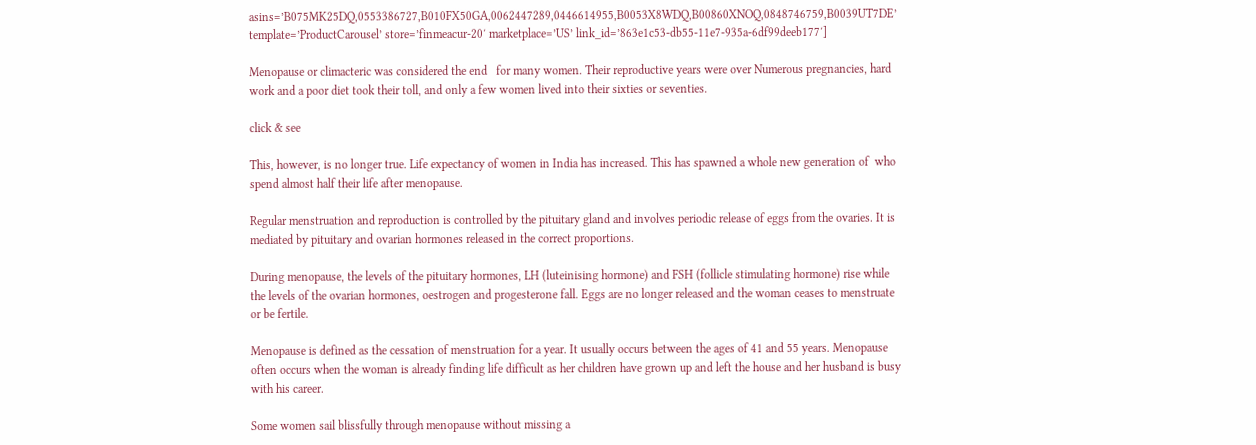asins=’B075MK25DQ,0553386727,B010FX50GA,0062447289,0446614955,B0053X8WDQ,B00860XNOQ,0848746759,B0039UT7DE’ template=’ProductCarousel’ store=’finmeacur-20′ marketplace=’US’ link_id=’863e1c53-db55-11e7-935a-6df99deeb177′]

Menopause or climacteric was considered the end   for many women. Their reproductive years were over Numerous pregnancies, hard work and a poor diet took their toll, and only a few women lived into their sixties or seventies.

click & see

This, however, is no longer true. Life expectancy of women in India has increased. This has spawned a whole new generation of  who spend almost half their life after menopause.

Regular menstruation and reproduction is controlled by the pituitary gland and involves periodic release of eggs from the ovaries. It is mediated by pituitary and ovarian hormones released in the correct proportions.

During menopause, the levels of the pituitary hormones, LH (luteinising hormone) and FSH (follicle stimulating hormone) rise while the levels of the ovarian hormones, oestrogen and progesterone fall. Eggs are no longer released and the woman ceases to menstruate or be fertile.

Menopause is defined as the cessation of menstruation for a year. It usually occurs between the ages of 41 and 55 years. Menopause often occurs when the woman is already finding life difficult as her children have grown up and left the house and her husband is busy with his career.

Some women sail blissfully through menopause without missing a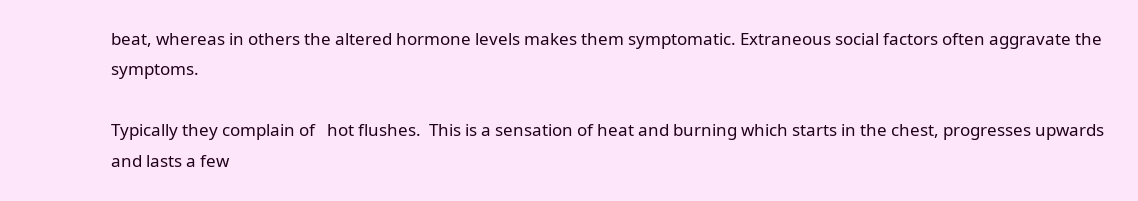beat, whereas in others the altered hormone levels makes them symptomatic. Extraneous social factors often aggravate the symptoms.

Typically they complain of   hot flushes.  This is a sensation of heat and burning which starts in the chest, progresses upwards and lasts a few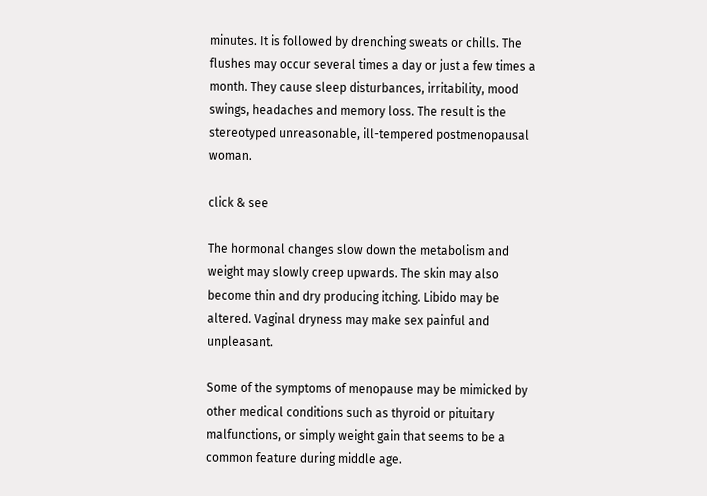minutes. It is followed by drenching sweats or chills. The flushes may occur several times a day or just a few times a month. They cause sleep disturbances, irritability, mood swings, headaches and memory loss. The result is the stereotyped unreasonable, ill-tempered postmenopausal woman.

click & see

The hormonal changes slow down the metabolism and weight may slowly creep upwards. The skin may also become thin and dry producing itching. Libido may be altered. Vaginal dryness may make sex painful and unpleasant.

Some of the symptoms of menopause may be mimicked by other medical conditions such as thyroid or pituitary malfunctions, or simply weight gain that seems to be a common feature during middle age.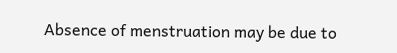Absence of menstruation may be due to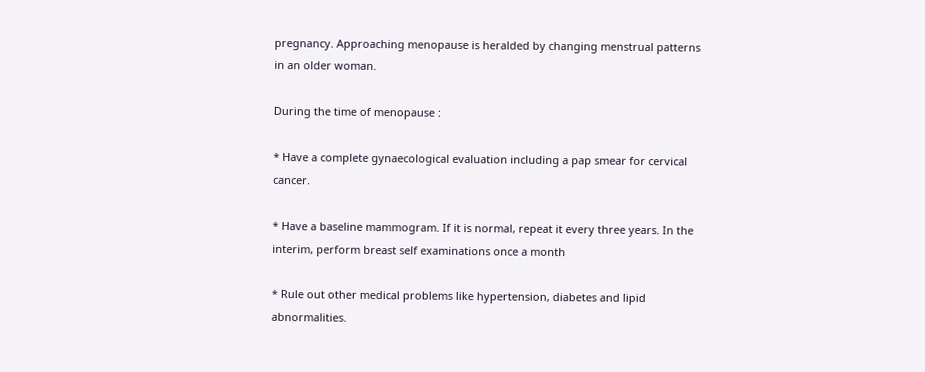pregnancy. Approaching menopause is heralded by changing menstrual patterns in an older woman.

During the time of menopause :

* Have a complete gynaecological evaluation including a pap smear for cervical cancer.

* Have a baseline mammogram. If it is normal, repeat it every three years. In the interim, perform breast self examinations once a month

* Rule out other medical problems like hypertension, diabetes and lipid abnormalities.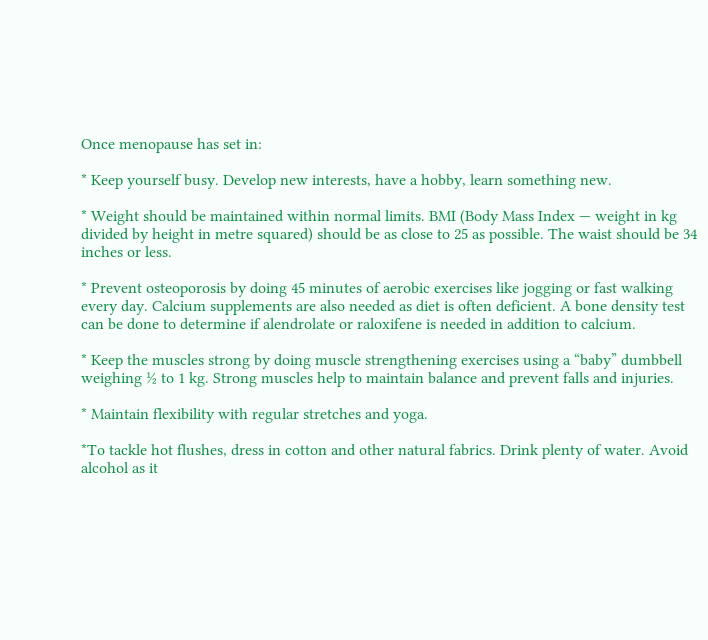Once menopause has set in:

* Keep yourself busy. Develop new interests, have a hobby, learn something new.

* Weight should be maintained within normal limits. BMI (Body Mass Index — weight in kg divided by height in metre squared) should be as close to 25 as possible. The waist should be 34 inches or less.

* Prevent osteoporosis by doing 45 minutes of aerobic exercises like jogging or fast walking every day. Calcium supplements are also needed as diet is often deficient. A bone density test can be done to determine if alendrolate or raloxifene is needed in addition to calcium.

* Keep the muscles strong by doing muscle strengthening exercises using a “baby” dumbbell weighing ½ to 1 kg. Strong muscles help to maintain balance and prevent falls and injuries.

* Maintain flexibility with regular stretches and yoga.

*To tackle hot flushes, dress in cotton and other natural fabrics. Drink plenty of water. Avoid alcohol as it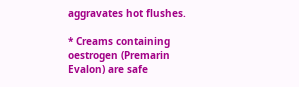aggravates hot flushes.

* Creams containing oestrogen (Premarin Evalon) are safe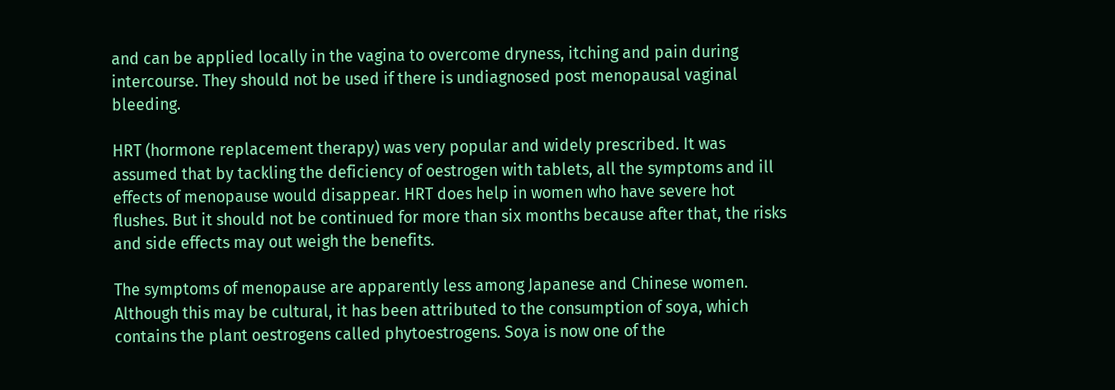and can be applied locally in the vagina to overcome dryness, itching and pain during intercourse. They should not be used if there is undiagnosed post menopausal vaginal bleeding.

HRT (hormone replacement therapy) was very popular and widely prescribed. It was assumed that by tackling the deficiency of oestrogen with tablets, all the symptoms and ill effects of menopause would disappear. HRT does help in women who have severe hot flushes. But it should not be continued for more than six months because after that, the risks and side effects may out weigh the benefits.

The symptoms of menopause are apparently less among Japanese and Chinese women. Although this may be cultural, it has been attributed to the consumption of soya, which contains the plant oestrogens called phytoestrogens. Soya is now one of the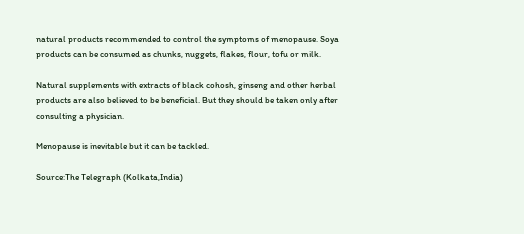natural products recommended to control the symptoms of menopause. Soya products can be consumed as chunks, nuggets, flakes, flour, tofu or milk.

Natural supplements with extracts of black cohosh, ginseng and other herbal products are also believed to be beneficial. But they should be taken only after consulting a physician.

Menopause is inevitable but it can be tackled.

Source:The Telegraph (Kolkata,India)